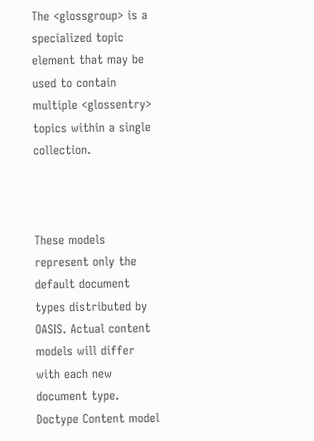The <glossgroup> is a specialized topic element that may be used to contain multiple <glossentry> topics within a single collection.



These models represent only the default document types distributed by OASIS. Actual content models will differ with each new document type.
Doctype Content model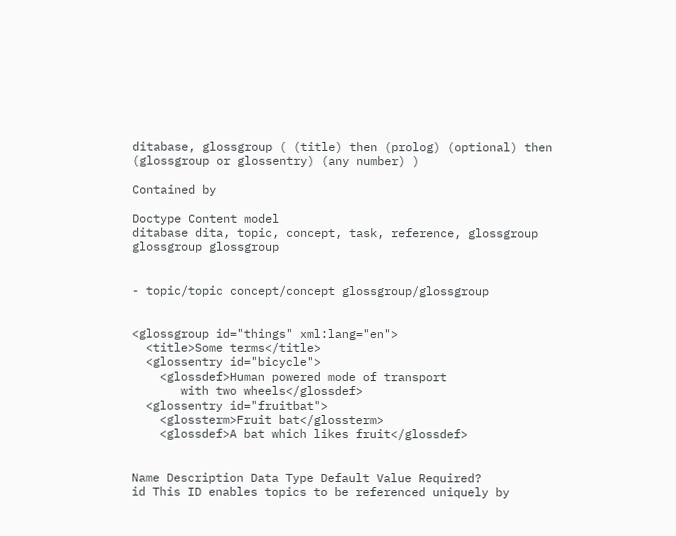ditabase, glossgroup ( (title) then (prolog) (optional) then (glossgroup or glossentry) (any number) )

Contained by

Doctype Content model
ditabase dita, topic, concept, task, reference, glossgroup
glossgroup glossgroup


- topic/topic concept/concept glossgroup/glossgroup


<glossgroup id="things" xml:lang="en">
  <title>Some terms</title>
  <glossentry id="bicycle">
    <glossdef>Human powered mode of transport
       with two wheels</glossdef>
  <glossentry id="fruitbat">
    <glossterm>Fruit bat</glossterm>
    <glossdef>A bat which likes fruit</glossdef>


Name Description Data Type Default Value Required?
id This ID enables topics to be referenced uniquely by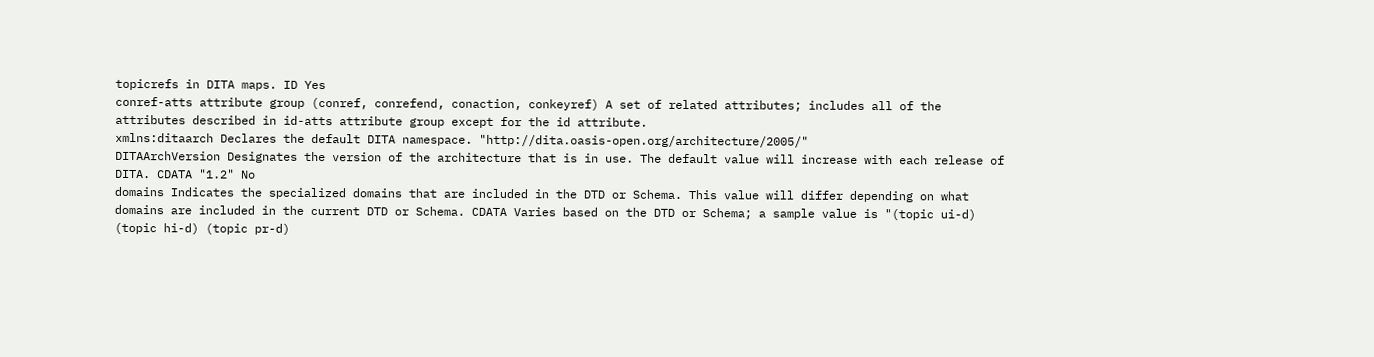topicrefs in DITA maps. ID Yes
conref-atts attribute group (conref, conrefend, conaction, conkeyref) A set of related attributes; includes all of the attributes described in id-atts attribute group except for the id attribute.
xmlns:ditaarch Declares the default DITA namespace. "http://dita.oasis-open.org/architecture/2005/"
DITAArchVersion Designates the version of the architecture that is in use. The default value will increase with each release of DITA. CDATA "1.2" No
domains Indicates the specialized domains that are included in the DTD or Schema. This value will differ depending on what domains are included in the current DTD or Schema. CDATA Varies based on the DTD or Schema; a sample value is "(topic ui-d) (topic hi-d) (topic pr-d)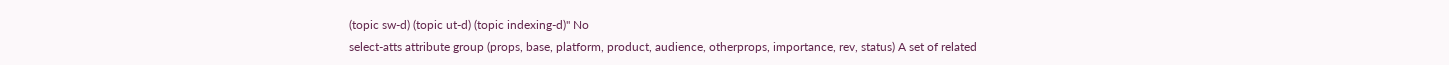(topic sw-d) (topic ut-d) (topic indexing-d)" No
select-atts attribute group (props, base, platform, product, audience, otherprops, importance, rev, status) A set of related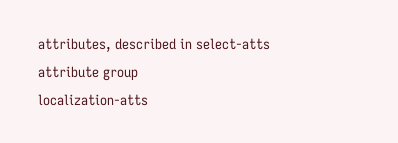attributes, described in select-atts attribute group
localization-atts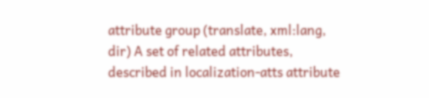attribute group (translate, xml:lang, dir) A set of related attributes, described in localization-atts attribute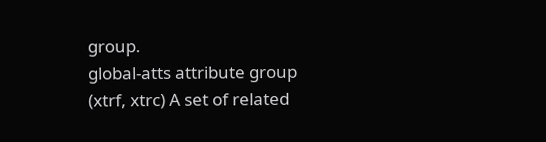group.
global-atts attribute group (xtrf, xtrc) A set of related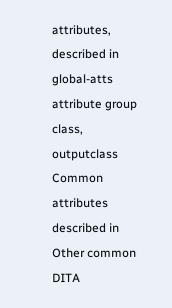attributes, described in global-atts attribute group
class, outputclass Common attributes described in Other common DITA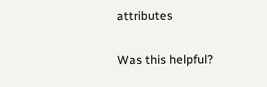attributes

Was this helpful?